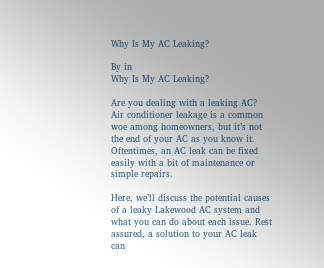Why Is My AC Leaking?

By in
Why Is My AC Leaking?

Are you dealing with a leaking AC? Air conditioner leakage is a common woe among homeowners, but it’s not the end of your AC as you know it. Oftentimes, an AC leak can be fixed easily with a bit of maintenance or simple repairs.

Here, we’ll discuss the potential causes of a leaky Lakewood AC system and what you can do about each issue. Rest assured, a solution to your AC leak can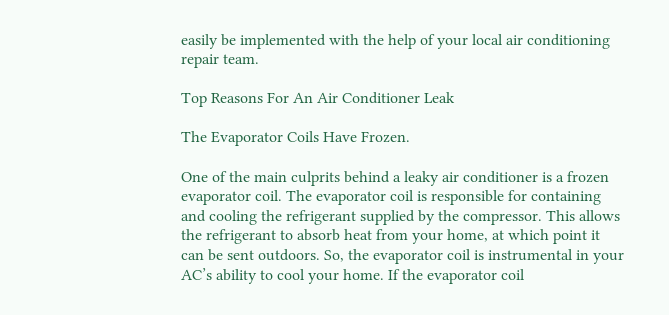easily be implemented with the help of your local air conditioning repair team.

Top Reasons For An Air Conditioner Leak

The Evaporator Coils Have Frozen.

One of the main culprits behind a leaky air conditioner is a frozen evaporator coil. The evaporator coil is responsible for containing and cooling the refrigerant supplied by the compressor. This allows the refrigerant to absorb heat from your home, at which point it can be sent outdoors. So, the evaporator coil is instrumental in your AC’s ability to cool your home. If the evaporator coil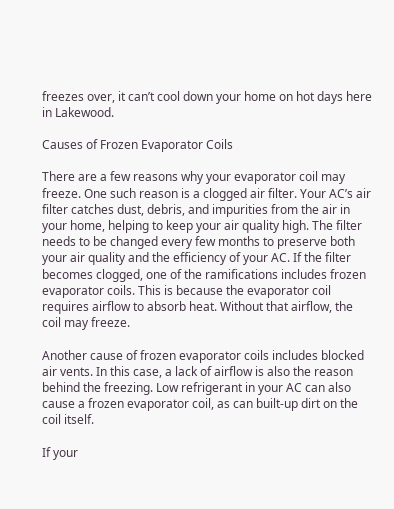freezes over, it can’t cool down your home on hot days here in Lakewood.

Causes of Frozen Evaporator Coils

There are a few reasons why your evaporator coil may freeze. One such reason is a clogged air filter. Your AC’s air filter catches dust, debris, and impurities from the air in your home, helping to keep your air quality high. The filter needs to be changed every few months to preserve both your air quality and the efficiency of your AC. If the filter becomes clogged, one of the ramifications includes frozen evaporator coils. This is because the evaporator coil requires airflow to absorb heat. Without that airflow, the coil may freeze.

Another cause of frozen evaporator coils includes blocked air vents. In this case, a lack of airflow is also the reason behind the freezing. Low refrigerant in your AC can also cause a frozen evaporator coil, as can built-up dirt on the coil itself.

If your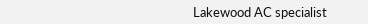Lakewood AC specialist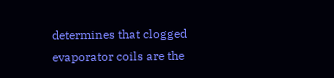determines that clogged evaporator coils are the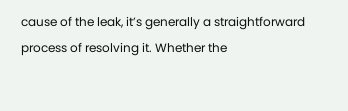cause of the leak, it’s generally a straightforward process of resolving it. Whether the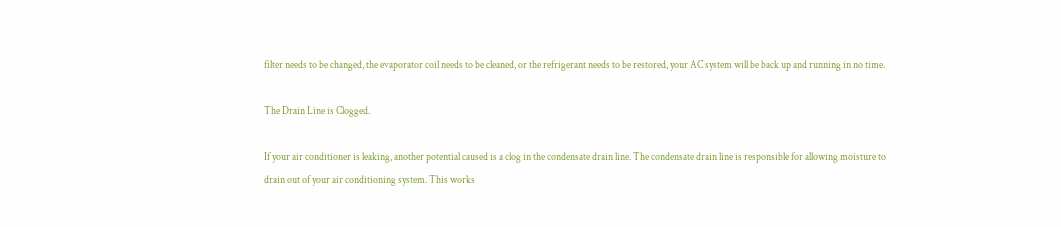filter needs to be changed, the evaporator coil needs to be cleaned, or the refrigerant needs to be restored, your AC system will be back up and running in no time.

The Drain Line is Clogged.

If your air conditioner is leaking, another potential caused is a clog in the condensate drain line. The condensate drain line is responsible for allowing moisture to drain out of your air conditioning system. This works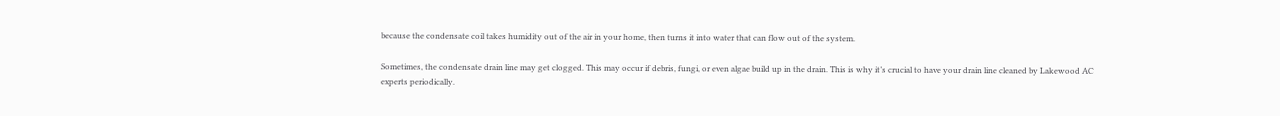because the condensate coil takes humidity out of the air in your home, then turns it into water that can flow out of the system.

Sometimes, the condensate drain line may get clogged. This may occur if debris, fungi, or even algae build up in the drain. This is why it’s crucial to have your drain line cleaned by Lakewood AC experts periodically.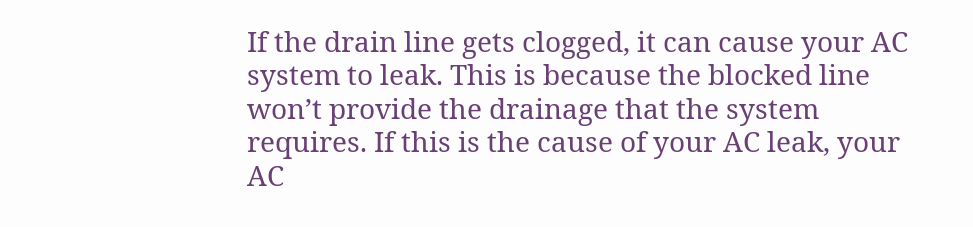If the drain line gets clogged, it can cause your AC system to leak. This is because the blocked line won’t provide the drainage that the system requires. If this is the cause of your AC leak, your AC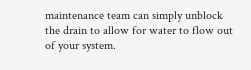maintenance team can simply unblock the drain to allow for water to flow out of your system.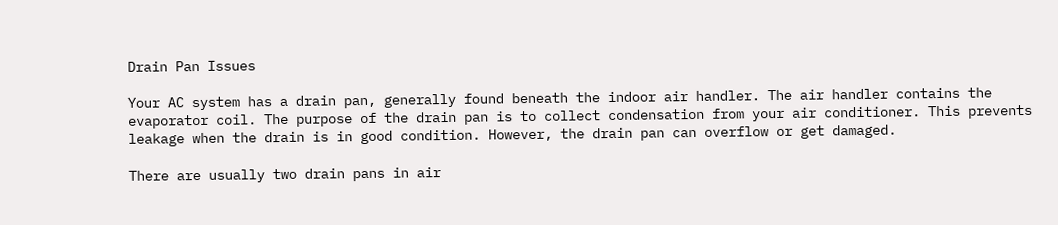Drain Pan Issues

Your AC system has a drain pan, generally found beneath the indoor air handler. The air handler contains the evaporator coil. The purpose of the drain pan is to collect condensation from your air conditioner. This prevents leakage when the drain is in good condition. However, the drain pan can overflow or get damaged.

There are usually two drain pans in air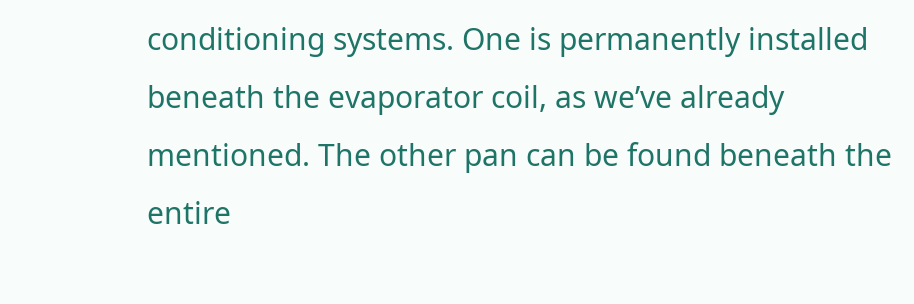conditioning systems. One is permanently installed beneath the evaporator coil, as we’ve already mentioned. The other pan can be found beneath the entire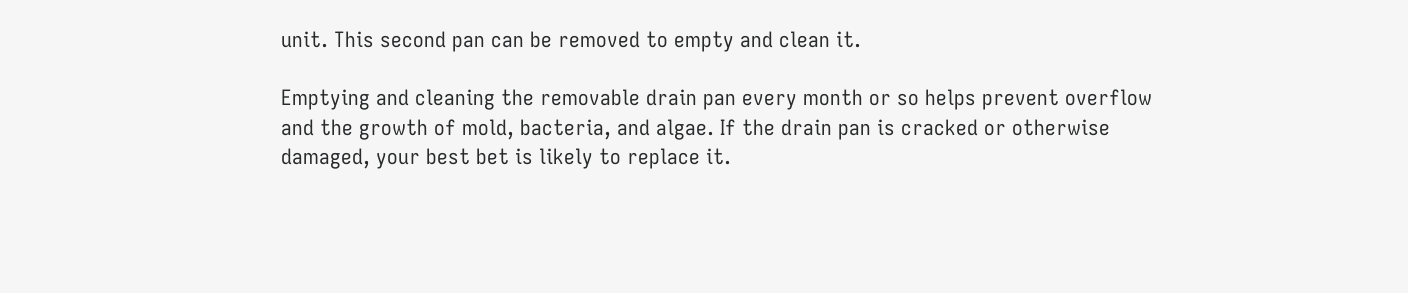unit. This second pan can be removed to empty and clean it.

Emptying and cleaning the removable drain pan every month or so helps prevent overflow and the growth of mold, bacteria, and algae. If the drain pan is cracked or otherwise damaged, your best bet is likely to replace it.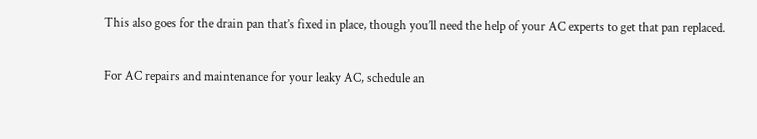This also goes for the drain pan that’s fixed in place, though you’ll need the help of your AC experts to get that pan replaced.

For AC repairs and maintenance for your leaky AC, schedule an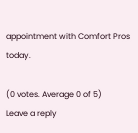appointment with Comfort Pros today.

(0 votes. Average 0 of 5)
Leave a reply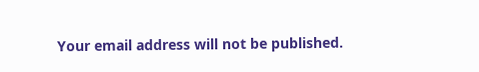Your email address will not be published.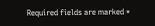Required fields are marked *